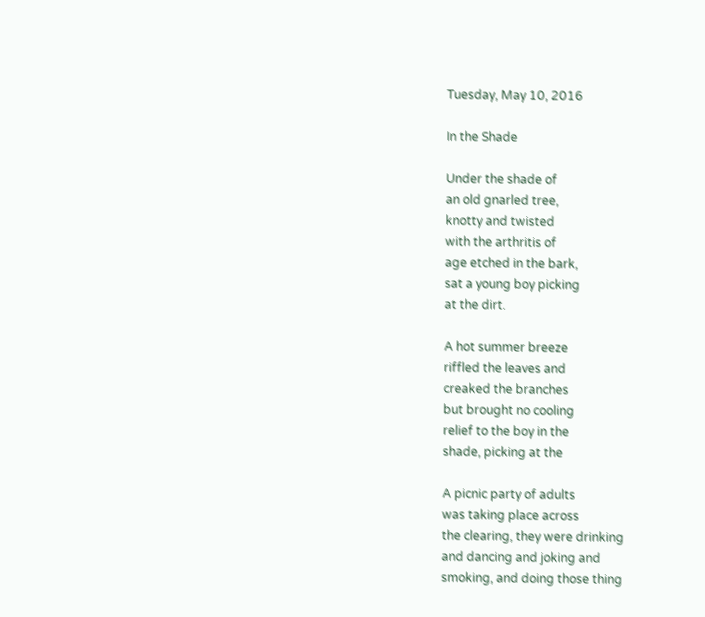Tuesday, May 10, 2016

In the Shade

Under the shade of
an old gnarled tree,
knotty and twisted
with the arthritis of
age etched in the bark,
sat a young boy picking
at the dirt.

A hot summer breeze
riffled the leaves and
creaked the branches
but brought no cooling
relief to the boy in the
shade, picking at the

A picnic party of adults
was taking place across
the clearing, they were drinking
and dancing and joking and
smoking, and doing those thing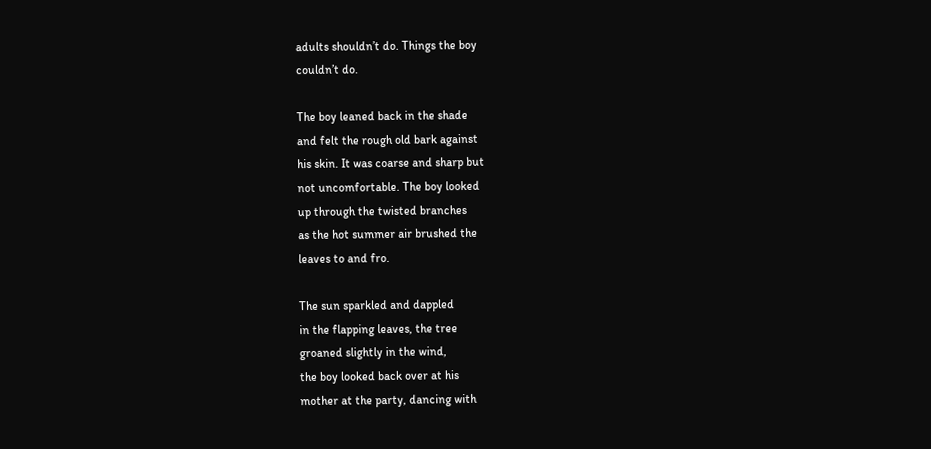adults shouldn’t do. Things the boy
couldn’t do.

The boy leaned back in the shade
and felt the rough old bark against
his skin. It was coarse and sharp but
not uncomfortable. The boy looked
up through the twisted branches
as the hot summer air brushed the
leaves to and fro.

The sun sparkled and dappled
in the flapping leaves, the tree
groaned slightly in the wind,
the boy looked back over at his
mother at the party, dancing with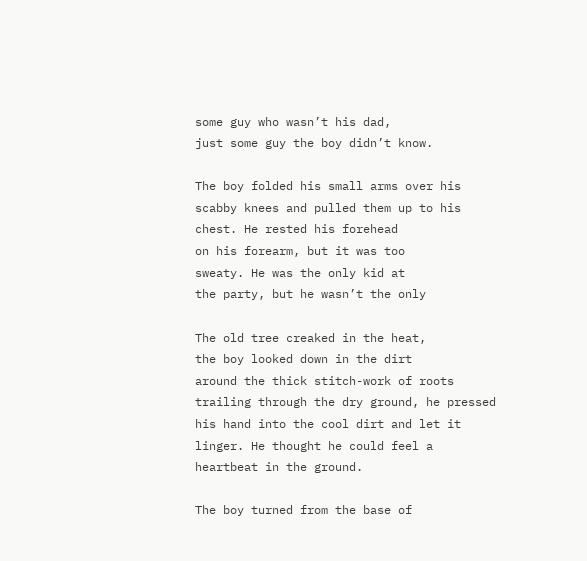some guy who wasn’t his dad,
just some guy the boy didn’t know.

The boy folded his small arms over his
scabby knees and pulled them up to his
chest. He rested his forehead
on his forearm, but it was too
sweaty. He was the only kid at
the party, but he wasn’t the only

The old tree creaked in the heat,
the boy looked down in the dirt
around the thick stitch-work of roots
trailing through the dry ground, he pressed
his hand into the cool dirt and let it
linger. He thought he could feel a
heartbeat in the ground.

The boy turned from the base of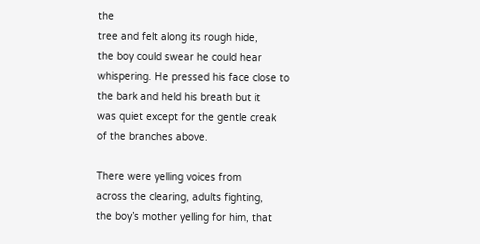the
tree and felt along its rough hide,
the boy could swear he could hear
whispering. He pressed his face close to
the bark and held his breath but it
was quiet except for the gentle creak
of the branches above.

There were yelling voices from
across the clearing, adults fighting,
the boy’s mother yelling for him, that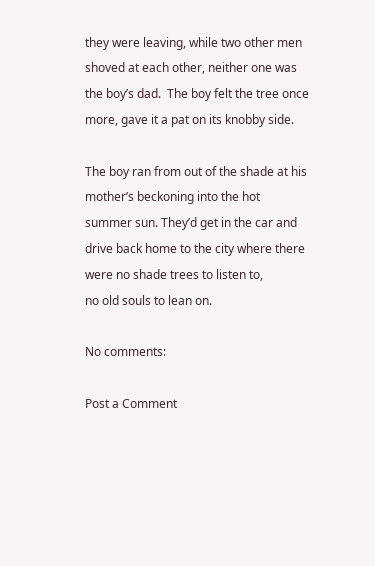they were leaving, while two other men
shoved at each other, neither one was
the boy’s dad.  The boy felt the tree once
more, gave it a pat on its knobby side.

The boy ran from out of the shade at his
mother’s beckoning into the hot
summer sun. They’d get in the car and
drive back home to the city where there
were no shade trees to listen to,
no old souls to lean on.

No comments:

Post a Comment